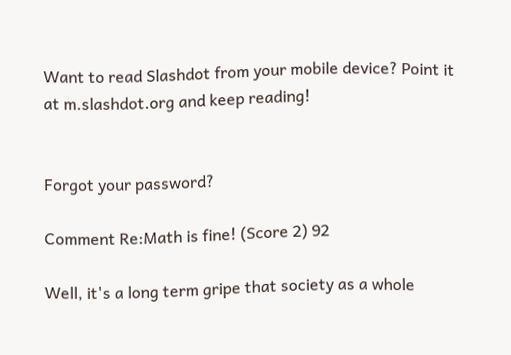Want to read Slashdot from your mobile device? Point it at m.slashdot.org and keep reading!


Forgot your password?

Comment Re:Math is fine! (Score 2) 92

Well, it's a long term gripe that society as a whole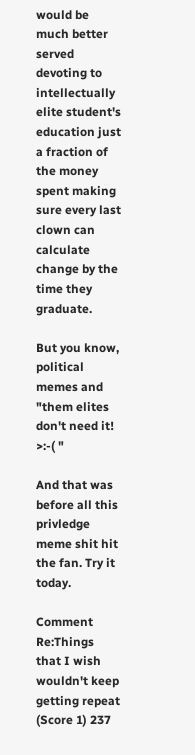would be much better served devoting to intellectually elite student's education just a fraction of the money spent making sure every last clown can calculate change by the time they graduate.

But you know, political memes and "them elites don't need it! >:-( "

And that was before all this privledge meme shit hit the fan. Try it today.

Comment Re:Things that I wish wouldn't keep getting repeat (Score 1) 237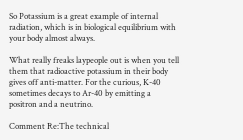So Potassium is a great example of internal radiation, which is in biological equilibrium with your body almost always.

What really freaks laypeople out is when you tell them that radioactive potassium in their body gives off anti-matter. For the curious, K-40 sometimes decays to Ar-40 by emitting a positron and a neutrino.

Comment Re:The technical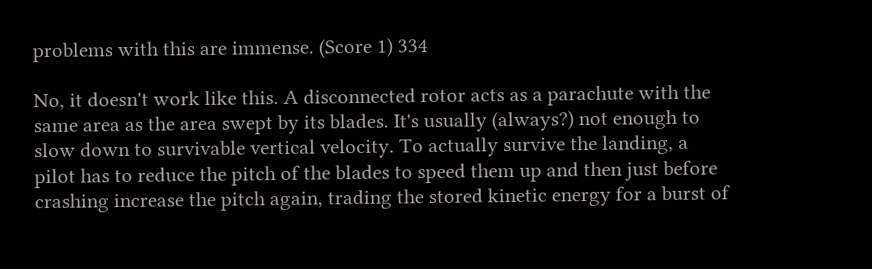problems with this are immense. (Score 1) 334

No, it doesn't work like this. A disconnected rotor acts as a parachute with the same area as the area swept by its blades. It's usually (always?) not enough to slow down to survivable vertical velocity. To actually survive the landing, a pilot has to reduce the pitch of the blades to speed them up and then just before crashing increase the pitch again, trading the stored kinetic energy for a burst of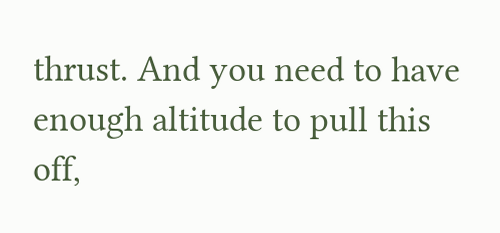thrust. And you need to have enough altitude to pull this off,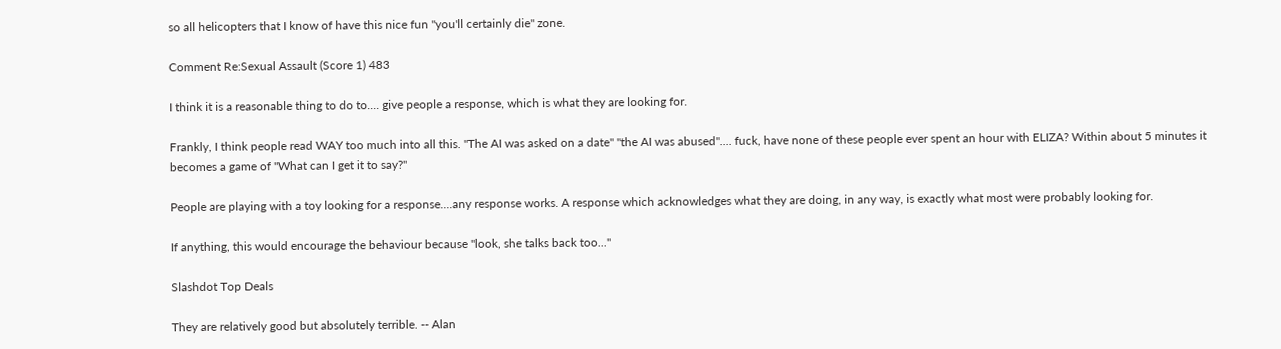so all helicopters that I know of have this nice fun "you'll certainly die" zone.

Comment Re:Sexual Assault (Score 1) 483

I think it is a reasonable thing to do to.... give people a response, which is what they are looking for.

Frankly, I think people read WAY too much into all this. "The AI was asked on a date" "the AI was abused".... fuck, have none of these people ever spent an hour with ELIZA? Within about 5 minutes it becomes a game of "What can I get it to say?"

People are playing with a toy looking for a response....any response works. A response which acknowledges what they are doing, in any way, is exactly what most were probably looking for.

If anything, this would encourage the behaviour because "look, she talks back too..."

Slashdot Top Deals

They are relatively good but absolutely terrible. -- Alan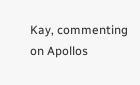Kay, commenting on Apollos